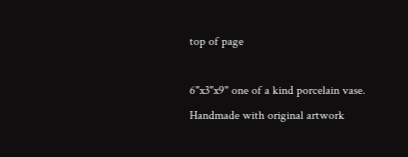top of page

6"x3"x9" one of a kind porcelain vase. Handmade with original artwork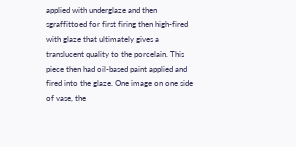applied with underglaze and then sgraffittoed for first firing then high-fired with glaze that ultimately gives a translucent quality to the porcelain. This piece then had oil-based paint applied and fired into the glaze. One image on one side of vase, the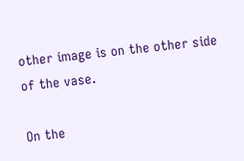other image is on the other side of the vase.

On the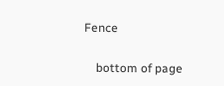Fence

    bottom of page